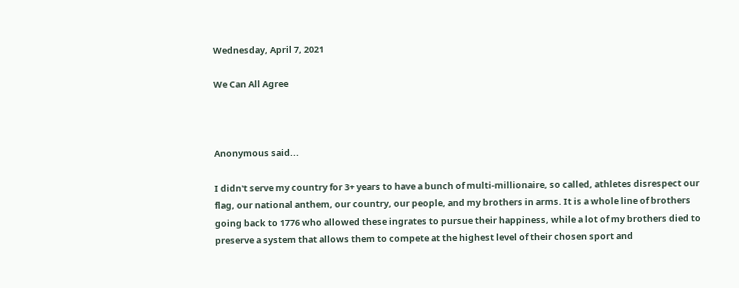Wednesday, April 7, 2021

We Can All Agree



Anonymous said...

I didn't serve my country for 3+ years to have a bunch of multi-millionaire, so called, athletes disrespect our flag, our national anthem, our country, our people, and my brothers in arms. It is a whole line of brothers going back to 1776 who allowed these ingrates to pursue their happiness, while a lot of my brothers died to preserve a system that allows them to compete at the highest level of their chosen sport and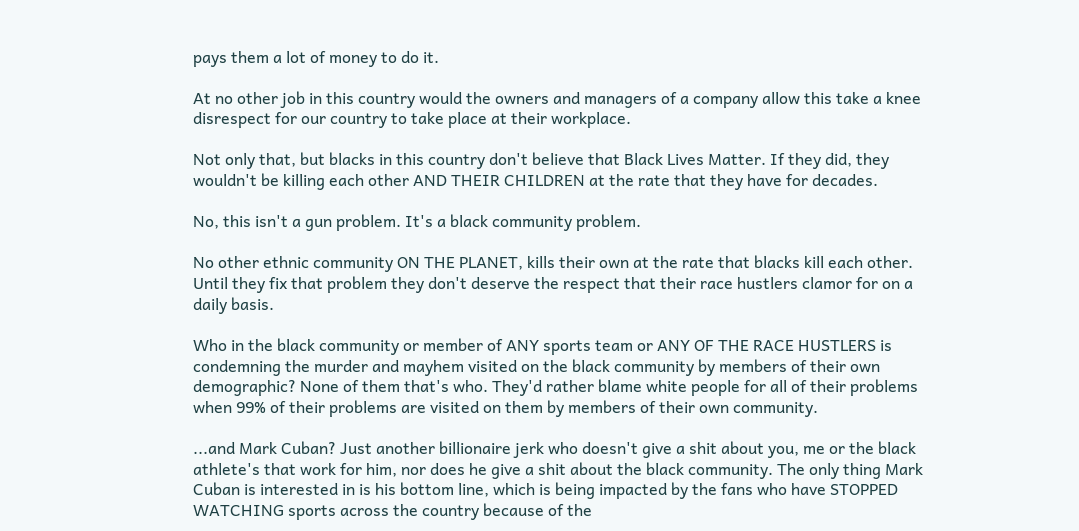pays them a lot of money to do it.

At no other job in this country would the owners and managers of a company allow this take a knee disrespect for our country to take place at their workplace.

Not only that, but blacks in this country don't believe that Black Lives Matter. If they did, they wouldn't be killing each other AND THEIR CHILDREN at the rate that they have for decades.

No, this isn't a gun problem. It's a black community problem.

No other ethnic community ON THE PLANET, kills their own at the rate that blacks kill each other. Until they fix that problem they don't deserve the respect that their race hustlers clamor for on a daily basis.

Who in the black community or member of ANY sports team or ANY OF THE RACE HUSTLERS is condemning the murder and mayhem visited on the black community by members of their own demographic? None of them that's who. They'd rather blame white people for all of their problems when 99% of their problems are visited on them by members of their own community.

...and Mark Cuban? Just another billionaire jerk who doesn't give a shit about you, me or the black athlete's that work for him, nor does he give a shit about the black community. The only thing Mark Cuban is interested in is his bottom line, which is being impacted by the fans who have STOPPED WATCHING sports across the country because of the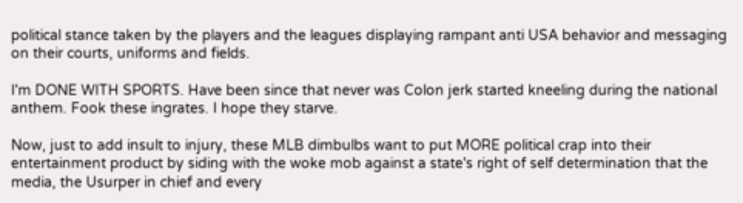political stance taken by the players and the leagues displaying rampant anti USA behavior and messaging on their courts, uniforms and fields.

I'm DONE WITH SPORTS. Have been since that never was Colon jerk started kneeling during the national anthem. Fook these ingrates. I hope they starve.

Now, just to add insult to injury, these MLB dimbulbs want to put MORE political crap into their entertainment product by siding with the woke mob against a state's right of self determination that the media, the Usurper in chief and every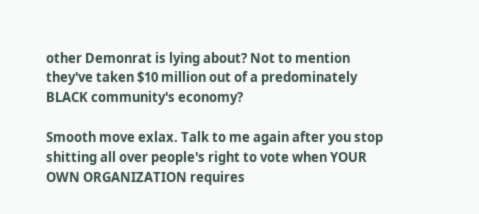other Demonrat is lying about? Not to mention they've taken $10 million out of a predominately BLACK community's economy?

Smooth move exlax. Talk to me again after you stop shitting all over people's right to vote when YOUR OWN ORGANIZATION requires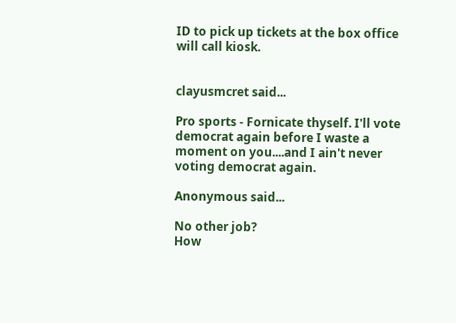ID to pick up tickets at the box office will call kiosk.


clayusmcret said...

Pro sports - Fornicate thyself. I'll vote democrat again before I waste a moment on you....and I ain't never voting democrat again.

Anonymous said...

No other job?
How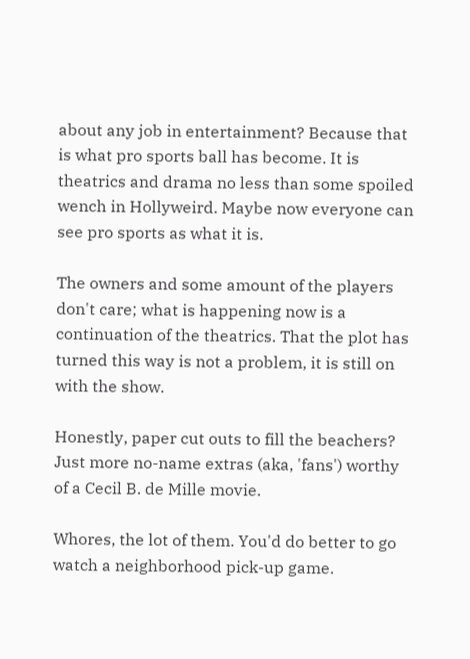about any job in entertainment? Because that is what pro sports ball has become. It is theatrics and drama no less than some spoiled wench in Hollyweird. Maybe now everyone can see pro sports as what it is.

The owners and some amount of the players don't care; what is happening now is a continuation of the theatrics. That the plot has turned this way is not a problem, it is still on with the show.

Honestly, paper cut outs to fill the beachers? Just more no-name extras (aka, 'fans') worthy of a Cecil B. de Mille movie.

Whores, the lot of them. You'd do better to go watch a neighborhood pick-up game.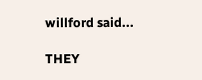willford said...

THEY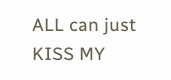ALL can just KISS MY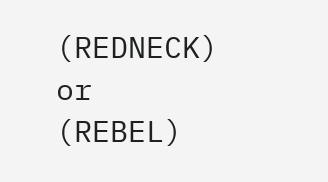(REDNECK) or (REBEL)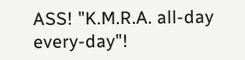ASS! "K.M.R.A. all-day every-day"!